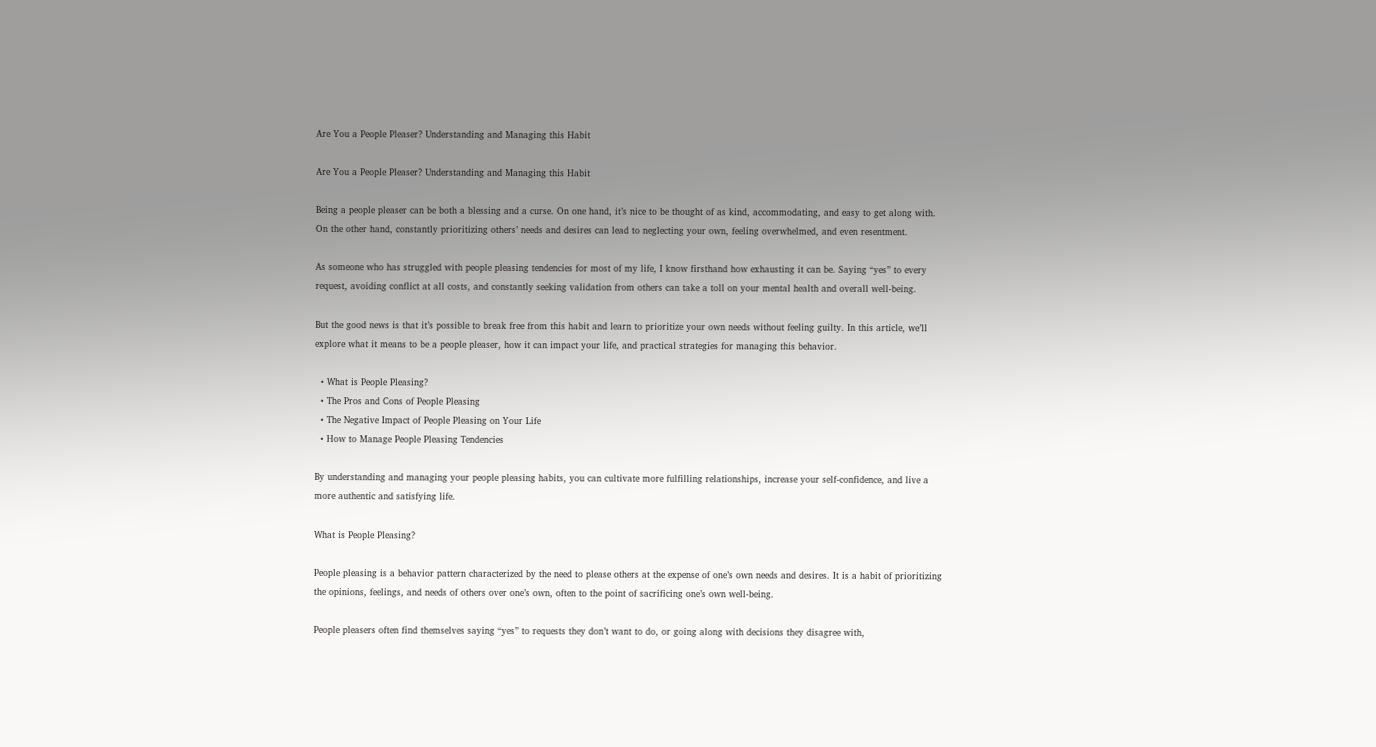Are You a People Pleaser? Understanding and Managing this Habit

Are You a People Pleaser? Understanding and Managing this Habit

Being a people pleaser can be both a blessing and a curse. On one hand, it’s nice to be thought of as kind, accommodating, and easy to get along with. On the other hand, constantly prioritizing others’ needs and desires can lead to neglecting your own, feeling overwhelmed, and even resentment.

As someone who has struggled with people pleasing tendencies for most of my life, I know firsthand how exhausting it can be. Saying “yes” to every request, avoiding conflict at all costs, and constantly seeking validation from others can take a toll on your mental health and overall well-being.

But the good news is that it’s possible to break free from this habit and learn to prioritize your own needs without feeling guilty. In this article, we’ll explore what it means to be a people pleaser, how it can impact your life, and practical strategies for managing this behavior.

  • What is People Pleasing?
  • The Pros and Cons of People Pleasing
  • The Negative Impact of People Pleasing on Your Life
  • How to Manage People Pleasing Tendencies

By understanding and managing your people pleasing habits, you can cultivate more fulfilling relationships, increase your self-confidence, and live a more authentic and satisfying life.

What is People Pleasing?

People pleasing is a behavior pattern characterized by the need to please others at the expense of one’s own needs and desires. It is a habit of prioritizing the opinions, feelings, and needs of others over one’s own, often to the point of sacrificing one’s own well-being.

People pleasers often find themselves saying “yes” to requests they don’t want to do, or going along with decisions they disagree with,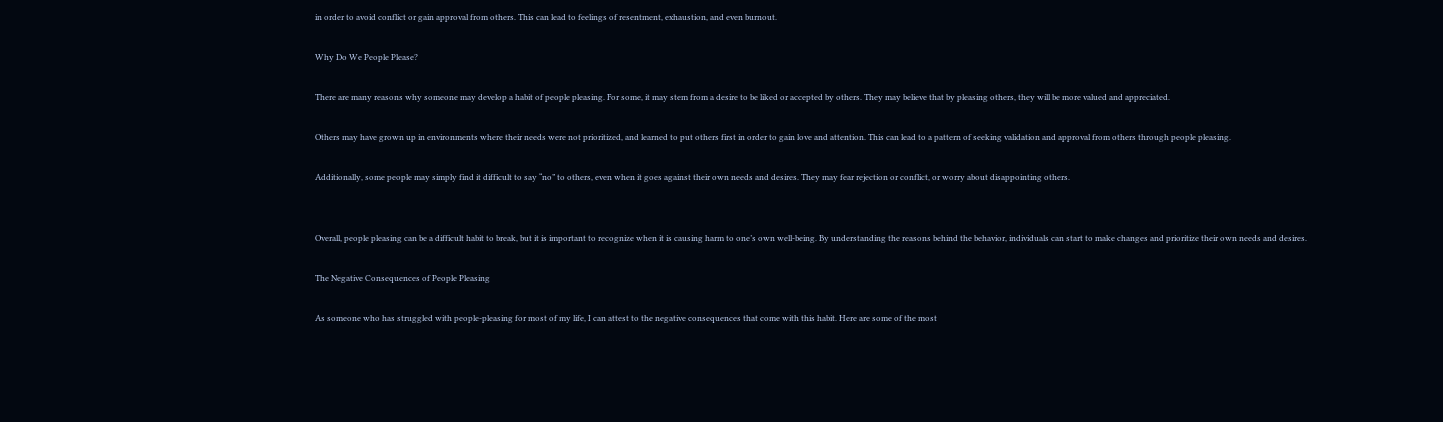in order to avoid conflict or gain approval from others. This can lead to feelings of resentment, exhaustion, and even burnout.

Why Do We People Please?

There are many reasons why someone may develop a habit of people pleasing. For some, it may stem from a desire to be liked or accepted by others. They may believe that by pleasing others, they will be more valued and appreciated.

Others may have grown up in environments where their needs were not prioritized, and learned to put others first in order to gain love and attention. This can lead to a pattern of seeking validation and approval from others through people pleasing.

Additionally, some people may simply find it difficult to say “no” to others, even when it goes against their own needs and desires. They may fear rejection or conflict, or worry about disappointing others.


Overall, people pleasing can be a difficult habit to break, but it is important to recognize when it is causing harm to one’s own well-being. By understanding the reasons behind the behavior, individuals can start to make changes and prioritize their own needs and desires.

The Negative Consequences of People Pleasing

As someone who has struggled with people-pleasing for most of my life, I can attest to the negative consequences that come with this habit. Here are some of the most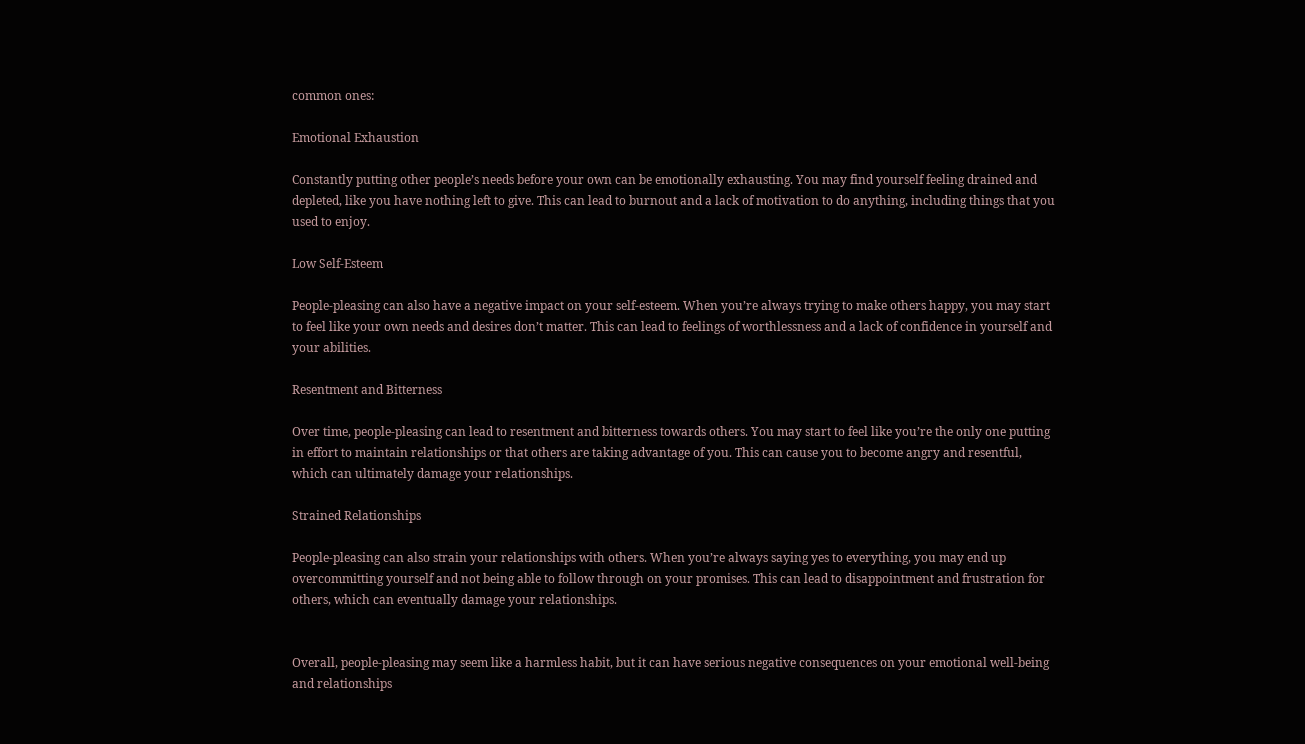common ones:

Emotional Exhaustion

Constantly putting other people’s needs before your own can be emotionally exhausting. You may find yourself feeling drained and depleted, like you have nothing left to give. This can lead to burnout and a lack of motivation to do anything, including things that you used to enjoy.

Low Self-Esteem

People-pleasing can also have a negative impact on your self-esteem. When you’re always trying to make others happy, you may start to feel like your own needs and desires don’t matter. This can lead to feelings of worthlessness and a lack of confidence in yourself and your abilities.

Resentment and Bitterness

Over time, people-pleasing can lead to resentment and bitterness towards others. You may start to feel like you’re the only one putting in effort to maintain relationships or that others are taking advantage of you. This can cause you to become angry and resentful, which can ultimately damage your relationships.

Strained Relationships

People-pleasing can also strain your relationships with others. When you’re always saying yes to everything, you may end up overcommitting yourself and not being able to follow through on your promises. This can lead to disappointment and frustration for others, which can eventually damage your relationships.


Overall, people-pleasing may seem like a harmless habit, but it can have serious negative consequences on your emotional well-being and relationships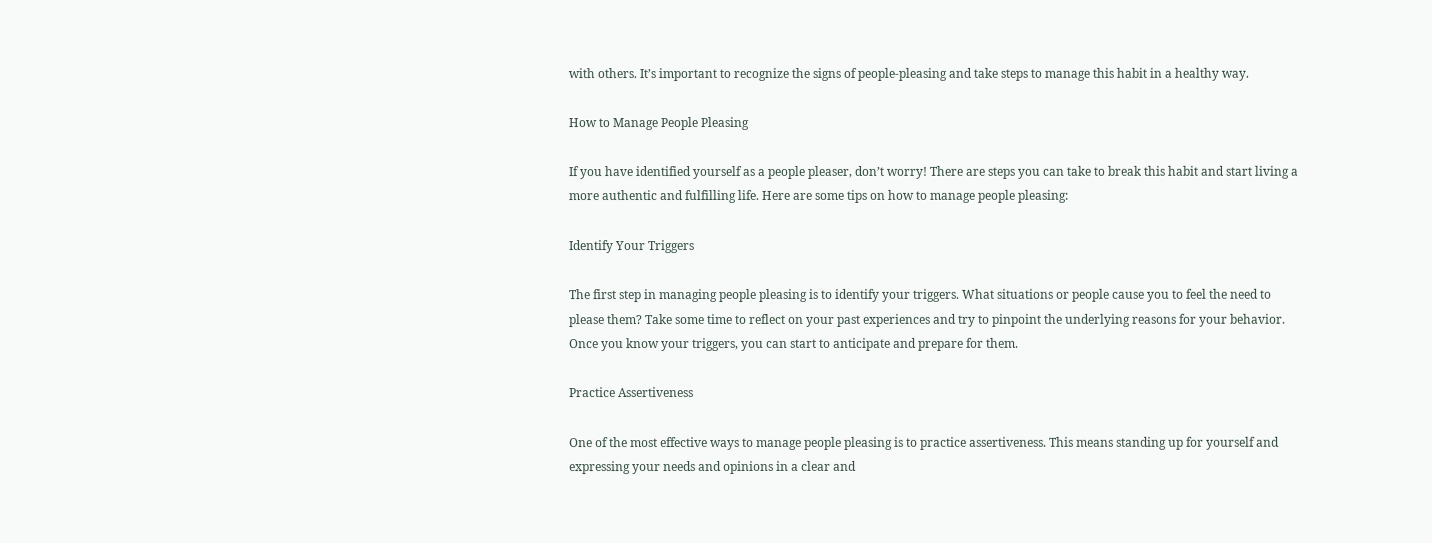with others. It’s important to recognize the signs of people-pleasing and take steps to manage this habit in a healthy way.

How to Manage People Pleasing

If you have identified yourself as a people pleaser, don’t worry! There are steps you can take to break this habit and start living a more authentic and fulfilling life. Here are some tips on how to manage people pleasing:

Identify Your Triggers

The first step in managing people pleasing is to identify your triggers. What situations or people cause you to feel the need to please them? Take some time to reflect on your past experiences and try to pinpoint the underlying reasons for your behavior. Once you know your triggers, you can start to anticipate and prepare for them.

Practice Assertiveness

One of the most effective ways to manage people pleasing is to practice assertiveness. This means standing up for yourself and expressing your needs and opinions in a clear and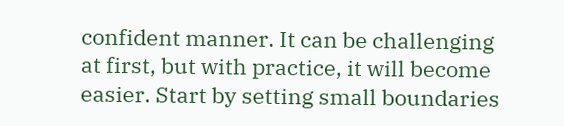confident manner. It can be challenging at first, but with practice, it will become easier. Start by setting small boundaries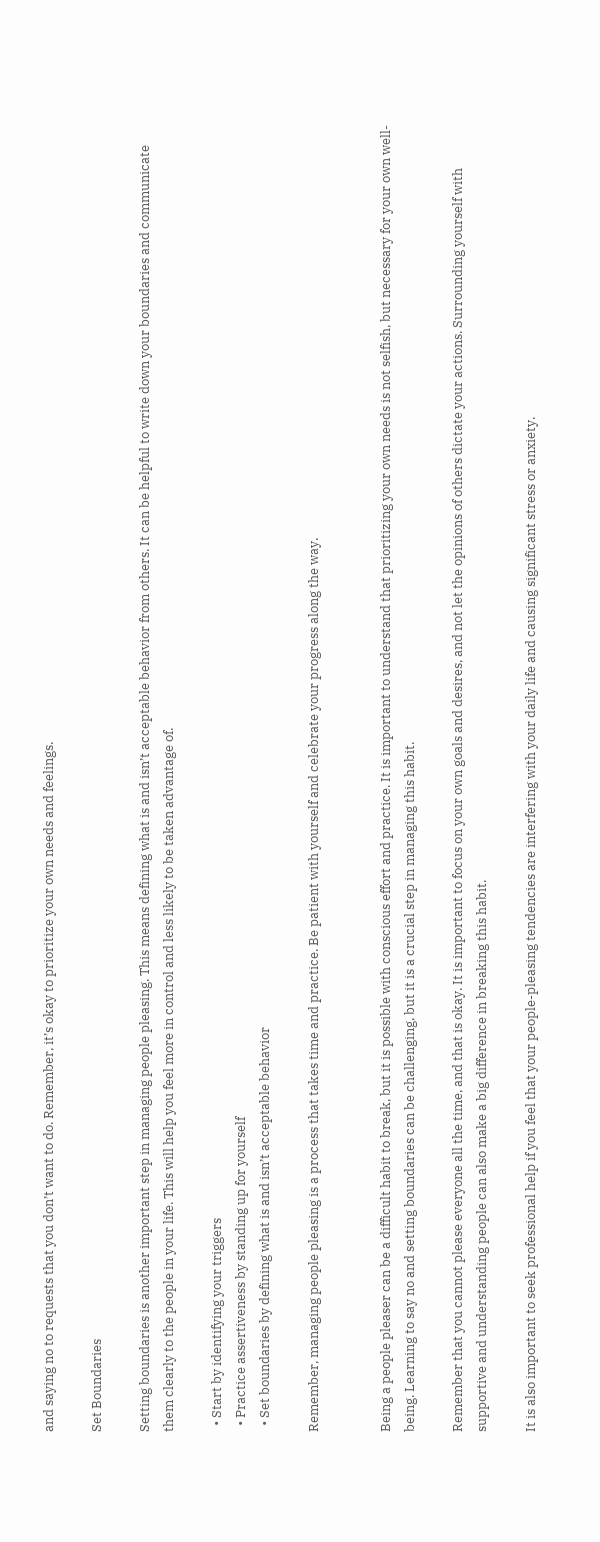and saying no to requests that you don’t want to do. Remember, it’s okay to prioritize your own needs and feelings.

Set Boundaries

Setting boundaries is another important step in managing people pleasing. This means defining what is and isn’t acceptable behavior from others. It can be helpful to write down your boundaries and communicate them clearly to the people in your life. This will help you feel more in control and less likely to be taken advantage of.

  • Start by identifying your triggers
  • Practice assertiveness by standing up for yourself
  • Set boundaries by defining what is and isn’t acceptable behavior

Remember, managing people pleasing is a process that takes time and practice. Be patient with yourself and celebrate your progress along the way.


Being a people pleaser can be a difficult habit to break, but it is possible with conscious effort and practice. It is important to understand that prioritizing your own needs is not selfish, but necessary for your own well-being. Learning to say no and setting boundaries can be challenging, but it is a crucial step in managing this habit.

Remember that you cannot please everyone all the time, and that is okay. It is important to focus on your own goals and desires, and not let the opinions of others dictate your actions. Surrounding yourself with supportive and understanding people can also make a big difference in breaking this habit.

It is also important to seek professional help if you feel that your people-pleasing tendencies are interfering with your daily life and causing significant stress or anxiety.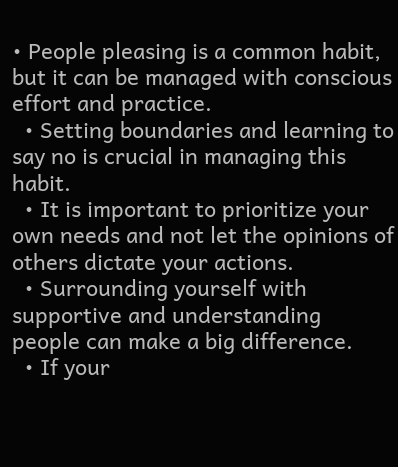• People pleasing is a common habit, but it can be managed with conscious effort and practice.
  • Setting boundaries and learning to say no is crucial in managing this habit.
  • It is important to prioritize your own needs and not let the opinions of others dictate your actions.
  • Surrounding yourself with supportive and understanding people can make a big difference.
  • If your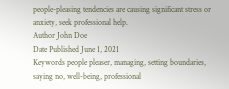people-pleasing tendencies are causing significant stress or anxiety, seek professional help.
Author John Doe
Date Published June 1, 2021
Keywords people pleaser, managing, setting boundaries, saying no, well-being, professional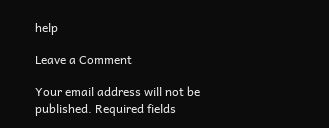help

Leave a Comment

Your email address will not be published. Required fields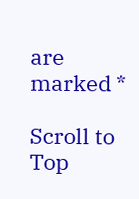are marked *

Scroll to Top